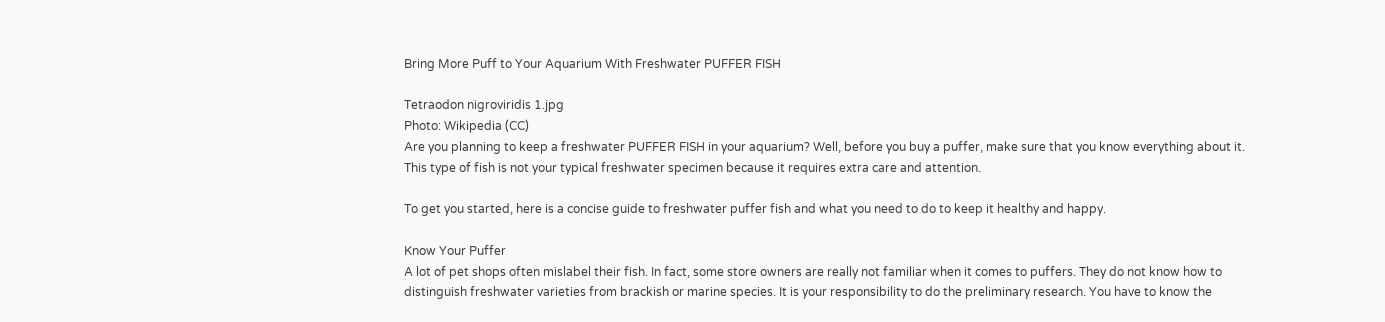Bring More Puff to Your Aquarium With Freshwater PUFFER FISH

Tetraodon nigroviridis 1.jpg
Photo: Wikipedia (CC)
Are you planning to keep a freshwater PUFFER FISH in your aquarium? Well, before you buy a puffer, make sure that you know everything about it. This type of fish is not your typical freshwater specimen because it requires extra care and attention.

To get you started, here is a concise guide to freshwater puffer fish and what you need to do to keep it healthy and happy.

Know Your Puffer
A lot of pet shops often mislabel their fish. In fact, some store owners are really not familiar when it comes to puffers. They do not know how to distinguish freshwater varieties from brackish or marine species. It is your responsibility to do the preliminary research. You have to know the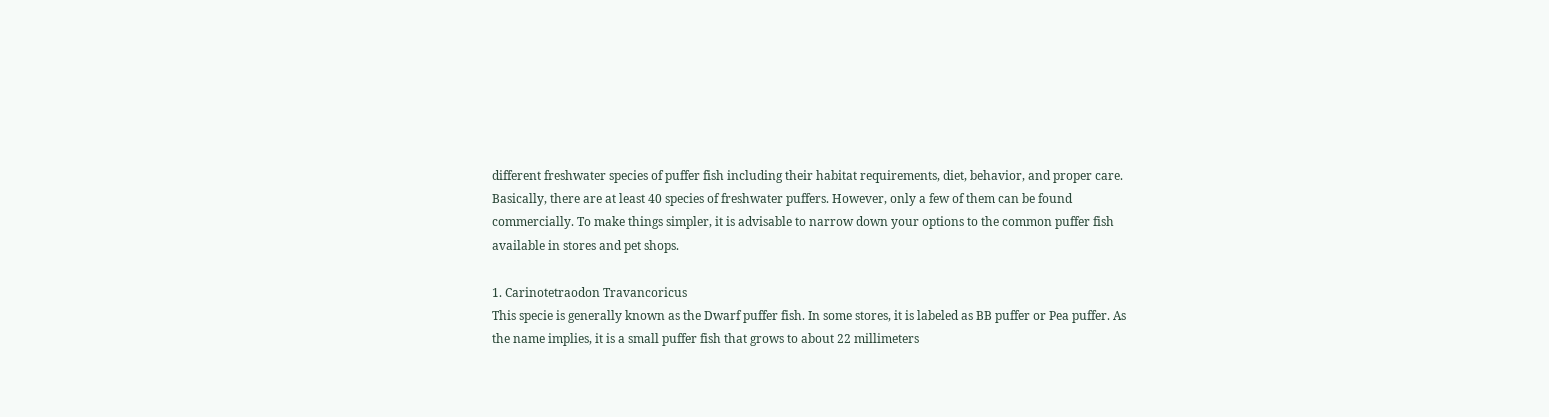different freshwater species of puffer fish including their habitat requirements, diet, behavior, and proper care.
Basically, there are at least 40 species of freshwater puffers. However, only a few of them can be found commercially. To make things simpler, it is advisable to narrow down your options to the common puffer fish available in stores and pet shops.

1. Carinotetraodon Travancoricus
This specie is generally known as the Dwarf puffer fish. In some stores, it is labeled as BB puffer or Pea puffer. As the name implies, it is a small puffer fish that grows to about 22 millimeters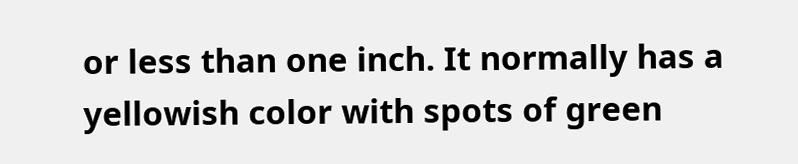or less than one inch. It normally has a yellowish color with spots of green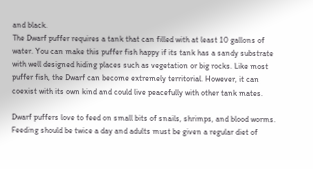and black.
The Dwarf puffer requires a tank that can filled with at least 10 gallons of water. You can make this puffer fish happy if its tank has a sandy substrate with well designed hiding places such as vegetation or big rocks. Like most puffer fish, the Dwarf can become extremely territorial. However, it can coexist with its own kind and could live peacefully with other tank mates.

Dwarf puffers love to feed on small bits of snails, shrimps, and blood worms. Feeding should be twice a day and adults must be given a regular diet of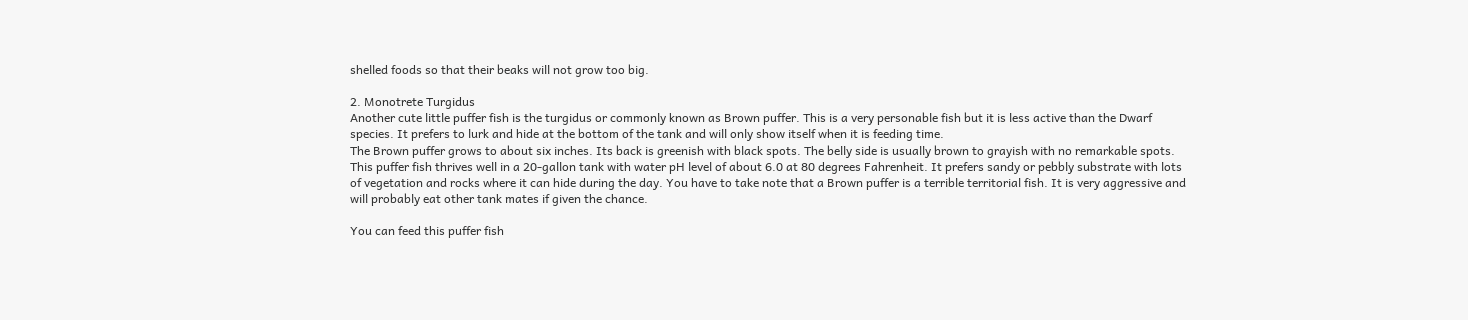shelled foods so that their beaks will not grow too big.

2. Monotrete Turgidus
Another cute little puffer fish is the turgidus or commonly known as Brown puffer. This is a very personable fish but it is less active than the Dwarf species. It prefers to lurk and hide at the bottom of the tank and will only show itself when it is feeding time.
The Brown puffer grows to about six inches. Its back is greenish with black spots. The belly side is usually brown to grayish with no remarkable spots. This puffer fish thrives well in a 20-gallon tank with water pH level of about 6.0 at 80 degrees Fahrenheit. It prefers sandy or pebbly substrate with lots of vegetation and rocks where it can hide during the day. You have to take note that a Brown puffer is a terrible territorial fish. It is very aggressive and will probably eat other tank mates if given the chance.

You can feed this puffer fish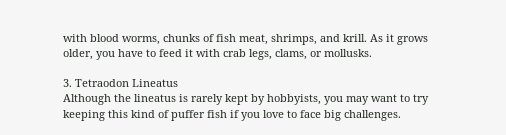with blood worms, chunks of fish meat, shrimps, and krill. As it grows older, you have to feed it with crab legs, clams, or mollusks.

3. Tetraodon Lineatus
Although the lineatus is rarely kept by hobbyists, you may want to try keeping this kind of puffer fish if you love to face big challenges.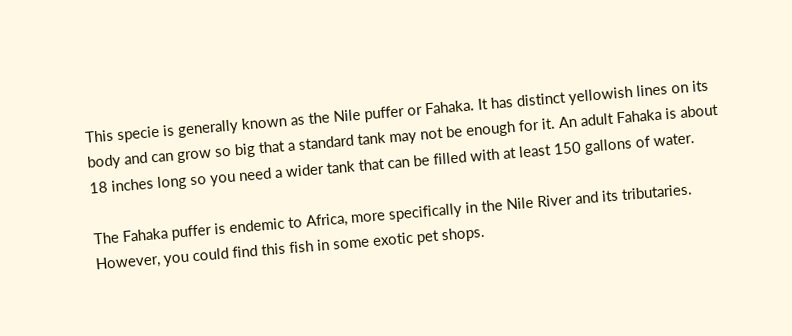This specie is generally known as the Nile puffer or Fahaka. It has distinct yellowish lines on its body and can grow so big that a standard tank may not be enough for it. An adult Fahaka is about 18 inches long so you need a wider tank that can be filled with at least 150 gallons of water.

The Fahaka puffer is endemic to Africa, more specifically in the Nile River and its tributaries. However, you could find this fish in some exotic pet shops.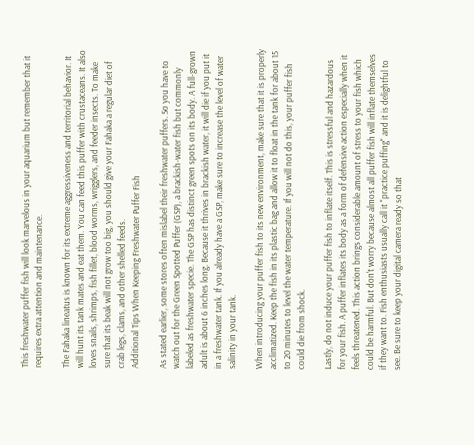This freshwater puffer fish will look marvelous in your aquarium but remember that it requires extra attention and maintenance.

The Fahaka lineatus is known for its extreme aggressiveness and territorial behavior. It will hunt its tank mates and eat them. You can feed this puffer with crustaceans. It also loves snails, shrimps, fish fillet, blood worms, wrigglers, and feeder insects. To make sure that its beak will not grow too big, you should give your Fahaka a regular diet of crab legs, clams, and other shelled feeds.
Additional Tips When Keeping Freshwater Puffer Fish

As stated earlier, some stores often mislabel their freshwater puffers. So you have to watch out for the Green Spotted Puffer (GSP), a brackish-water fish but commonly labeled as freshwater specie. The GSP has distinct green spots on its body. A full-grown adult is about 6 inches long. Because it thrives in brackish water, it will die if you put it in a freshwater tank. If you already have a GSP, make sure to increase the level of water salinity in your tank.

When introducing your puffer fish to its new environment, make sure that it is properly acclimatized. Keep the fish in its plastic bag and allow it to float in the tank for about 15 to 20 minutes to level the water temperature. If you will not do this, your puffer fish could die from shock.

Lastly, do not induce your puffer fish to inflate itself. This is stressful and hazardous for your fish. A puffer inflates its body as a form of defensive action especially when it feels threatened. This action brings considerable amount of stress to your fish which could be harmful. But don't worry because almost all puffer fish will inflate themselves if they want to. Fish enthusiasts usually call it "practice puffing" and it is delightful to see. Be sure to keep your digital camera ready so that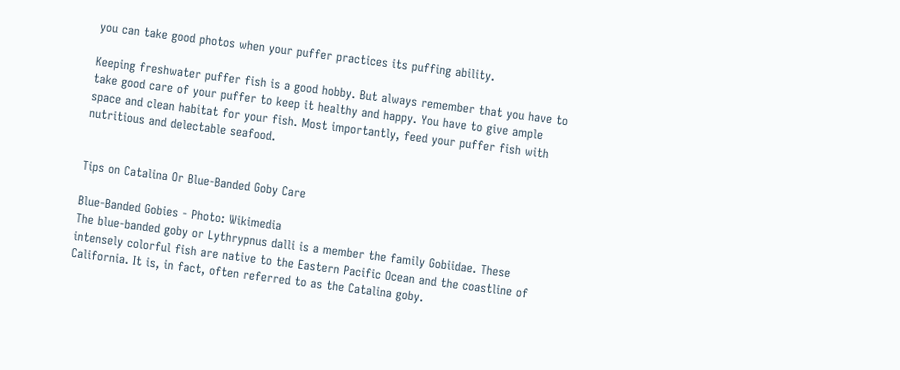you can take good photos when your puffer practices its puffing ability.

Keeping freshwater puffer fish is a good hobby. But always remember that you have to take good care of your puffer to keep it healthy and happy. You have to give ample space and clean habitat for your fish. Most importantly, feed your puffer fish with nutritious and delectable seafood.


Tips on Catalina Or Blue-Banded Goby Care

Blue-Banded Gobies - Photo: Wikimedia
The blue-banded goby or Lythrypnus dalli is a member the family Gobiidae. These intensely colorful fish are native to the Eastern Pacific Ocean and the coastline of California. It is, in fact, often referred to as the Catalina goby.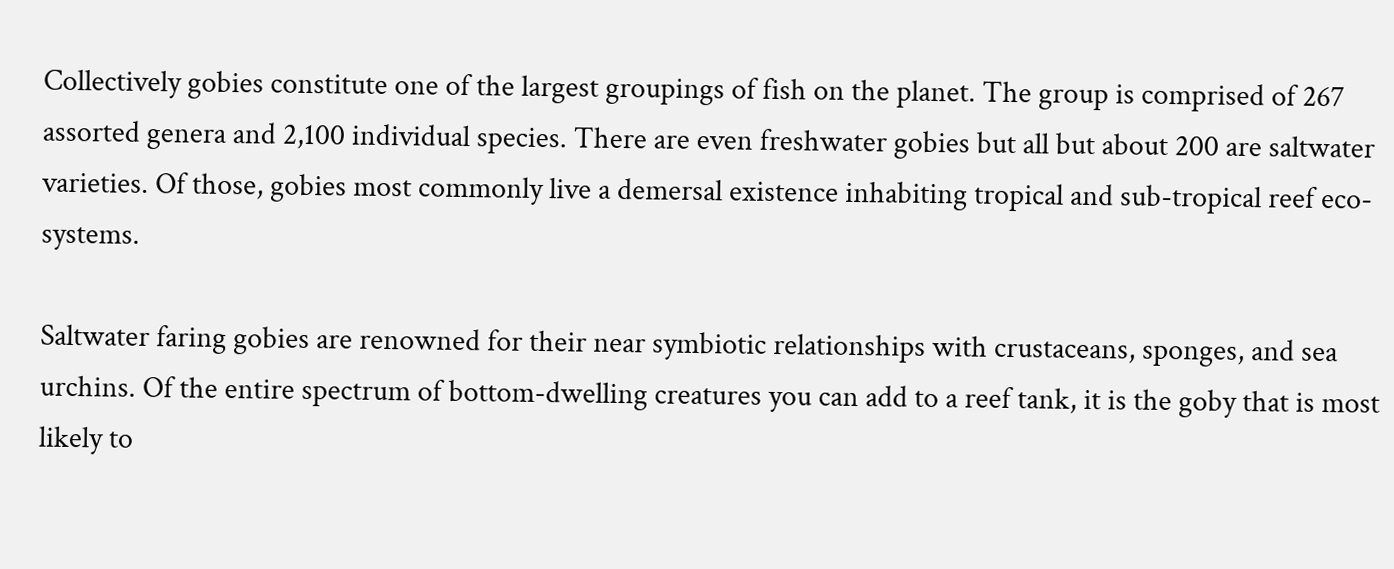Collectively gobies constitute one of the largest groupings of fish on the planet. The group is comprised of 267 assorted genera and 2,100 individual species. There are even freshwater gobies but all but about 200 are saltwater varieties. Of those, gobies most commonly live a demersal existence inhabiting tropical and sub-tropical reef eco-systems.

Saltwater faring gobies are renowned for their near symbiotic relationships with crustaceans, sponges, and sea urchins. Of the entire spectrum of bottom-dwelling creatures you can add to a reef tank, it is the goby that is most likely to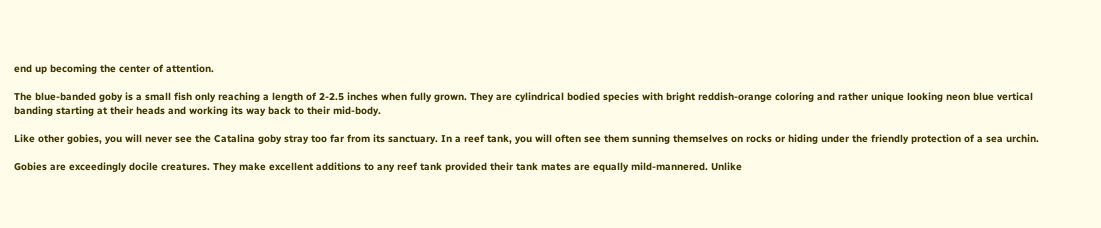end up becoming the center of attention.

The blue-banded goby is a small fish only reaching a length of 2-2.5 inches when fully grown. They are cylindrical bodied species with bright reddish-orange coloring and rather unique looking neon blue vertical banding starting at their heads and working its way back to their mid-body.

Like other gobies, you will never see the Catalina goby stray too far from its sanctuary. In a reef tank, you will often see them sunning themselves on rocks or hiding under the friendly protection of a sea urchin.

Gobies are exceedingly docile creatures. They make excellent additions to any reef tank provided their tank mates are equally mild-mannered. Unlike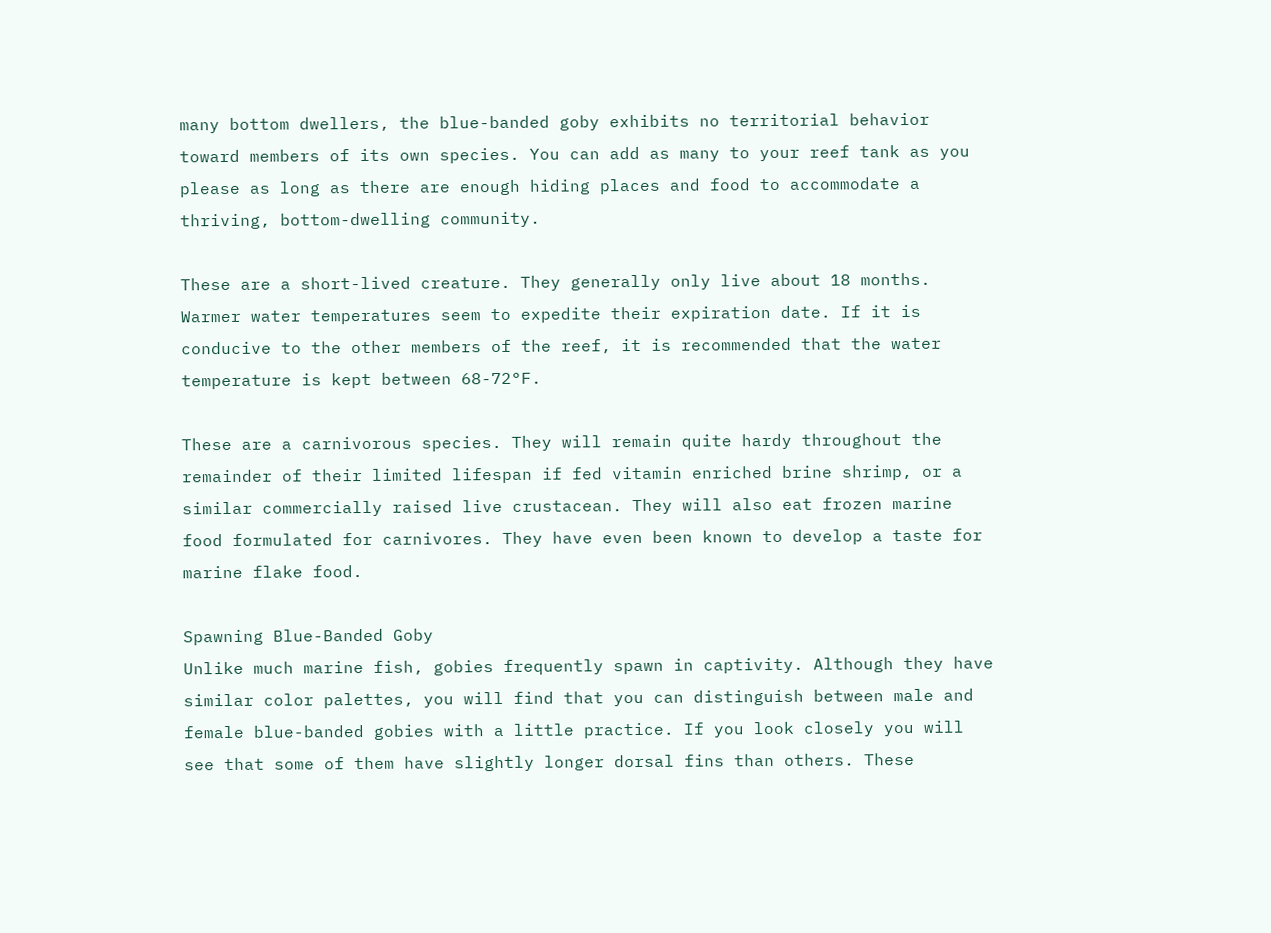many bottom dwellers, the blue-banded goby exhibits no territorial behavior toward members of its own species. You can add as many to your reef tank as you please as long as there are enough hiding places and food to accommodate a thriving, bottom-dwelling community.

These are a short-lived creature. They generally only live about 18 months. Warmer water temperatures seem to expedite their expiration date. If it is conducive to the other members of the reef, it is recommended that the water temperature is kept between 68-72°F.

These are a carnivorous species. They will remain quite hardy throughout the remainder of their limited lifespan if fed vitamin enriched brine shrimp, or a similar commercially raised live crustacean. They will also eat frozen marine food formulated for carnivores. They have even been known to develop a taste for marine flake food.

Spawning Blue-Banded Goby
Unlike much marine fish, gobies frequently spawn in captivity. Although they have similar color palettes, you will find that you can distinguish between male and female blue-banded gobies with a little practice. If you look closely you will see that some of them have slightly longer dorsal fins than others. These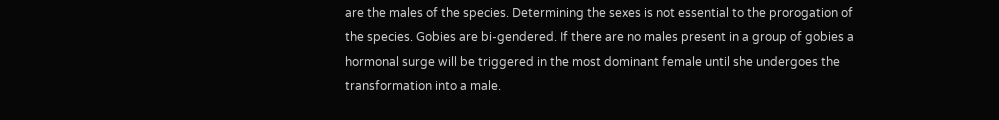are the males of the species. Determining the sexes is not essential to the prorogation of the species. Gobies are bi-gendered. If there are no males present in a group of gobies a hormonal surge will be triggered in the most dominant female until she undergoes the transformation into a male.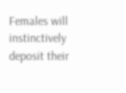Females will instinctively deposit their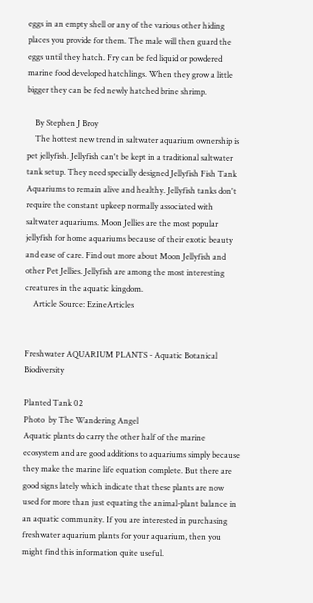eggs in an empty shell or any of the various other hiding places you provide for them. The male will then guard the eggs until they hatch. Fry can be fed liquid or powdered marine food developed hatchlings. When they grow a little bigger they can be fed newly hatched brine shrimp.

    By Stephen J Broy
    The hottest new trend in saltwater aquarium ownership is pet jellyfish. Jellyfish can't be kept in a traditional saltwater tank setup. They need specially designed Jellyfish Fish Tank Aquariums to remain alive and healthy. Jellyfish tanks don't require the constant upkeep normally associated with saltwater aquariums. Moon Jellies are the most popular jellyfish for home aquariums because of their exotic beauty and ease of care. Find out more about Moon Jellyfish and other Pet Jellies. Jellyfish are among the most interesting creatures in the aquatic kingdom.
    Article Source: EzineArticles


Freshwater AQUARIUM PLANTS - Aquatic Botanical Biodiversity

Planted Tank 02
Photo  by The Wandering Angel
Aquatic plants do carry the other half of the marine ecosystem and are good additions to aquariums simply because they make the marine life equation complete. But there are good signs lately which indicate that these plants are now used for more than just equating the animal-plant balance in an aquatic community. If you are interested in purchasing freshwater aquarium plants for your aquarium, then you might find this information quite useful.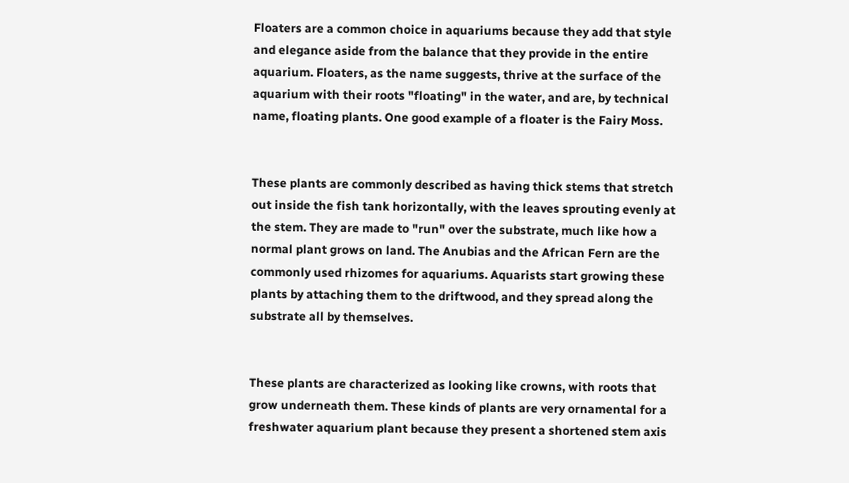Floaters are a common choice in aquariums because they add that style and elegance aside from the balance that they provide in the entire aquarium. Floaters, as the name suggests, thrive at the surface of the aquarium with their roots "floating" in the water, and are, by technical name, floating plants. One good example of a floater is the Fairy Moss.


These plants are commonly described as having thick stems that stretch out inside the fish tank horizontally, with the leaves sprouting evenly at the stem. They are made to "run" over the substrate, much like how a normal plant grows on land. The Anubias and the African Fern are the commonly used rhizomes for aquariums. Aquarists start growing these plants by attaching them to the driftwood, and they spread along the substrate all by themselves.


These plants are characterized as looking like crowns, with roots that grow underneath them. These kinds of plants are very ornamental for a freshwater aquarium plant because they present a shortened stem axis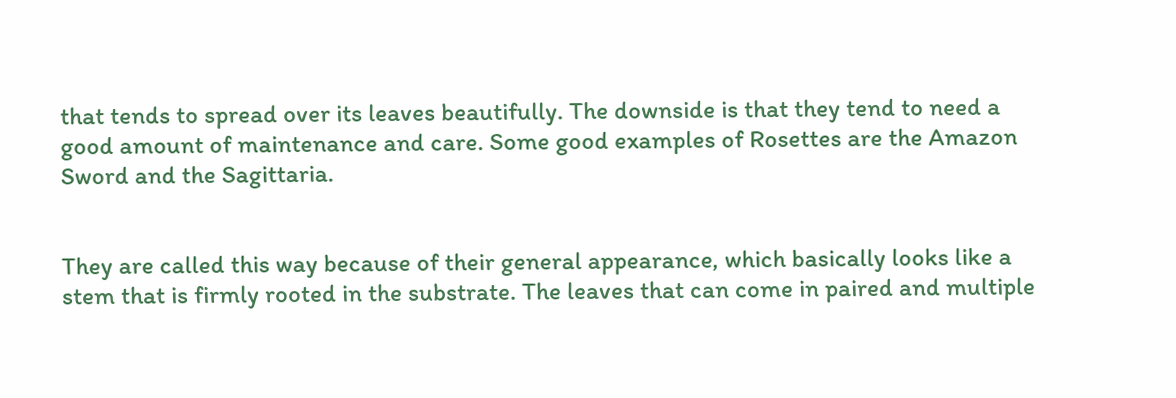that tends to spread over its leaves beautifully. The downside is that they tend to need a good amount of maintenance and care. Some good examples of Rosettes are the Amazon Sword and the Sagittaria.


They are called this way because of their general appearance, which basically looks like a stem that is firmly rooted in the substrate. The leaves that can come in paired and multiple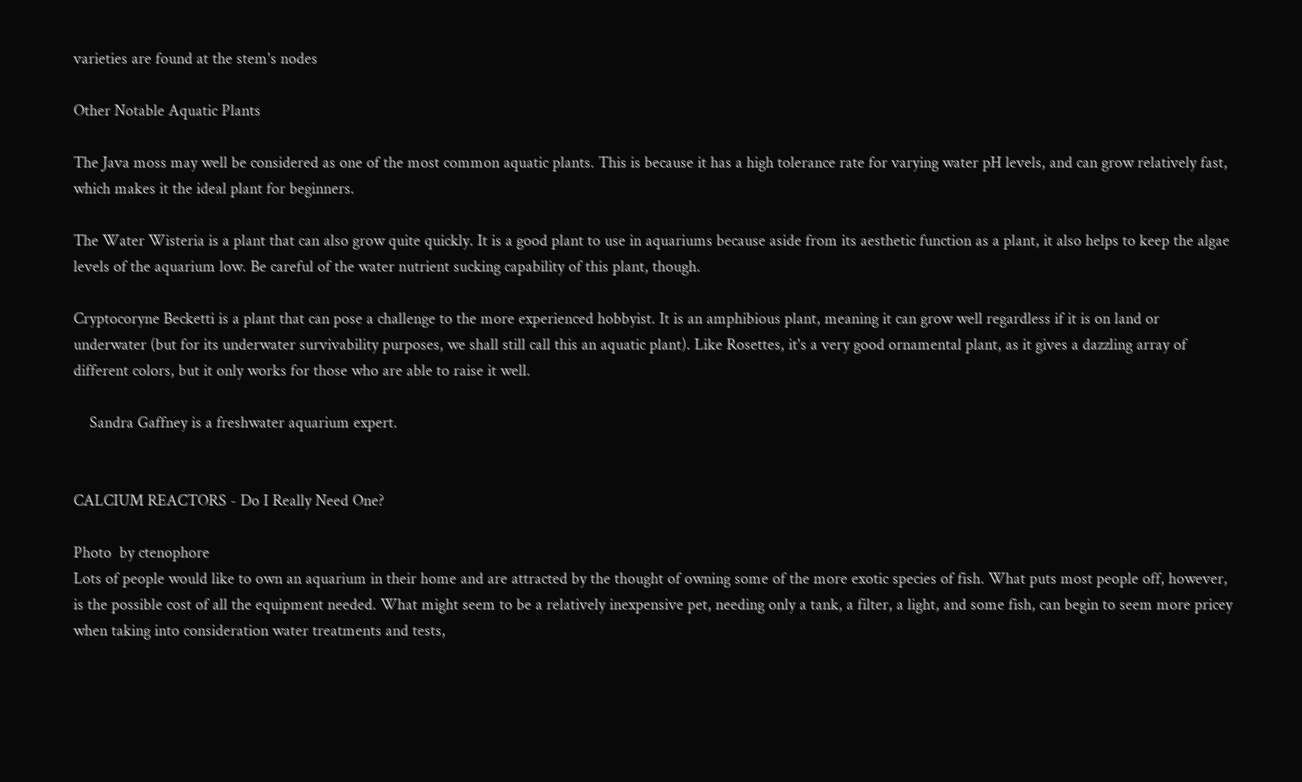varieties are found at the stem's nodes

Other Notable Aquatic Plants

The Java moss may well be considered as one of the most common aquatic plants. This is because it has a high tolerance rate for varying water pH levels, and can grow relatively fast, which makes it the ideal plant for beginners.

The Water Wisteria is a plant that can also grow quite quickly. It is a good plant to use in aquariums because aside from its aesthetic function as a plant, it also helps to keep the algae levels of the aquarium low. Be careful of the water nutrient sucking capability of this plant, though.

Cryptocoryne Becketti is a plant that can pose a challenge to the more experienced hobbyist. It is an amphibious plant, meaning it can grow well regardless if it is on land or underwater (but for its underwater survivability purposes, we shall still call this an aquatic plant). Like Rosettes, it's a very good ornamental plant, as it gives a dazzling array of different colors, but it only works for those who are able to raise it well.

    Sandra Gaffney is a freshwater aquarium expert.


CALCIUM REACTORS - Do I Really Need One?

Photo  by ctenophore
Lots of people would like to own an aquarium in their home and are attracted by the thought of owning some of the more exotic species of fish. What puts most people off, however, is the possible cost of all the equipment needed. What might seem to be a relatively inexpensive pet, needing only a tank, a filter, a light, and some fish, can begin to seem more pricey when taking into consideration water treatments and tests,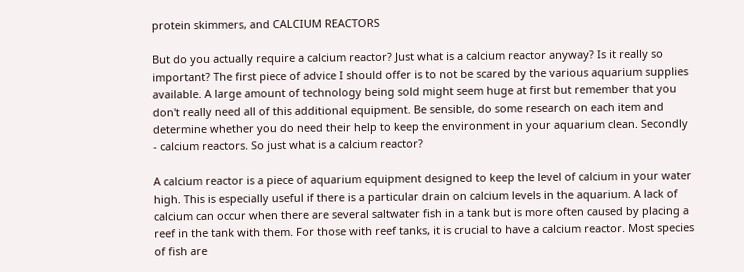protein skimmers, and CALCIUM REACTORS

But do you actually require a calcium reactor? Just what is a calcium reactor anyway? Is it really so important? The first piece of advice I should offer is to not be scared by the various aquarium supplies available. A large amount of technology being sold might seem huge at first but remember that you don't really need all of this additional equipment. Be sensible, do some research on each item and determine whether you do need their help to keep the environment in your aquarium clean. Secondly - calcium reactors. So just what is a calcium reactor?

A calcium reactor is a piece of aquarium equipment designed to keep the level of calcium in your water high. This is especially useful if there is a particular drain on calcium levels in the aquarium. A lack of calcium can occur when there are several saltwater fish in a tank but is more often caused by placing a reef in the tank with them. For those with reef tanks, it is crucial to have a calcium reactor. Most species of fish are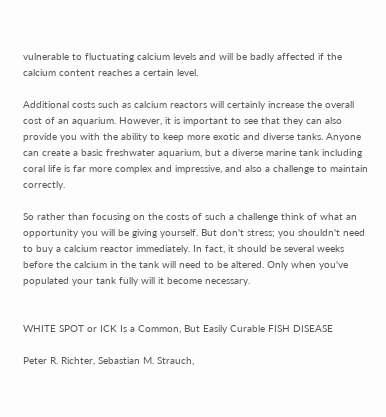vulnerable to fluctuating calcium levels and will be badly affected if the calcium content reaches a certain level.

Additional costs such as calcium reactors will certainly increase the overall cost of an aquarium. However, it is important to see that they can also provide you with the ability to keep more exotic and diverse tanks. Anyone can create a basic freshwater aquarium, but a diverse marine tank including coral life is far more complex and impressive, and also a challenge to maintain correctly.

So rather than focusing on the costs of such a challenge think of what an opportunity you will be giving yourself. But don't stress; you shouldn't need to buy a calcium reactor immediately. In fact, it should be several weeks before the calcium in the tank will need to be altered. Only when you've populated your tank fully will it become necessary.


WHITE SPOT or ICK Is a Common, But Easily Curable FISH DISEASE

Peter R. Richter, Sebastian M. Strauch,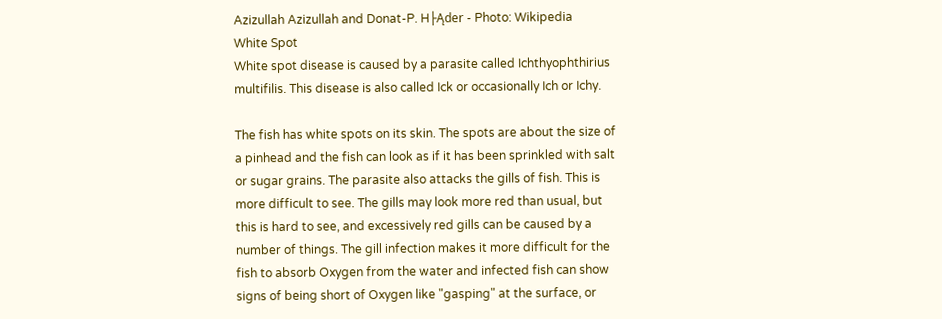Azizullah Azizullah and Donat-P. H├Ąder - Photo: Wikipedia
White Spot
White spot disease is caused by a parasite called Ichthyophthirius multifilis. This disease is also called Ick or occasionally Ich or Ichy.

The fish has white spots on its skin. The spots are about the size of a pinhead and the fish can look as if it has been sprinkled with salt or sugar grains. The parasite also attacks the gills of fish. This is more difficult to see. The gills may look more red than usual, but this is hard to see, and excessively red gills can be caused by a number of things. The gill infection makes it more difficult for the fish to absorb Oxygen from the water and infected fish can show signs of being short of Oxygen like "gasping" at the surface, or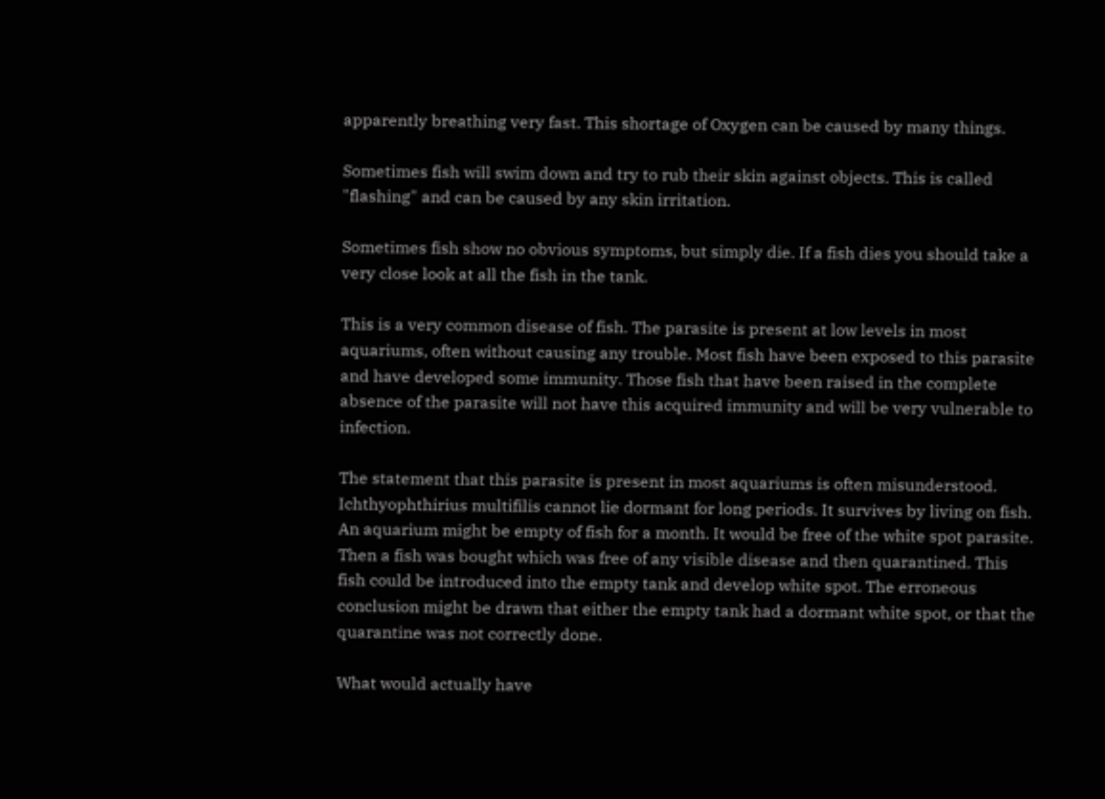apparently breathing very fast. This shortage of Oxygen can be caused by many things.

Sometimes fish will swim down and try to rub their skin against objects. This is called "flashing" and can be caused by any skin irritation.

Sometimes fish show no obvious symptoms, but simply die. If a fish dies you should take a very close look at all the fish in the tank.

This is a very common disease of fish. The parasite is present at low levels in most aquariums, often without causing any trouble. Most fish have been exposed to this parasite and have developed some immunity. Those fish that have been raised in the complete absence of the parasite will not have this acquired immunity and will be very vulnerable to infection.

The statement that this parasite is present in most aquariums is often misunderstood. Ichthyophthirius multifilis cannot lie dormant for long periods. It survives by living on fish. An aquarium might be empty of fish for a month. It would be free of the white spot parasite. Then a fish was bought which was free of any visible disease and then quarantined. This fish could be introduced into the empty tank and develop white spot. The erroneous conclusion might be drawn that either the empty tank had a dormant white spot, or that the quarantine was not correctly done.

What would actually have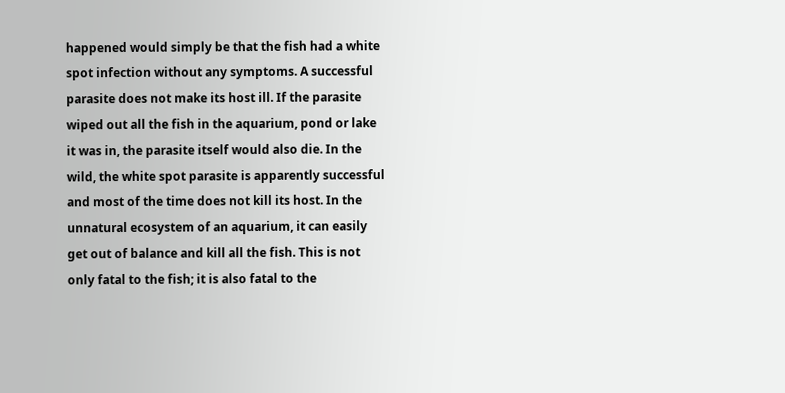happened would simply be that the fish had a white spot infection without any symptoms. A successful parasite does not make its host ill. If the parasite wiped out all the fish in the aquarium, pond or lake it was in, the parasite itself would also die. In the wild, the white spot parasite is apparently successful and most of the time does not kill its host. In the unnatural ecosystem of an aquarium, it can easily get out of balance and kill all the fish. This is not only fatal to the fish; it is also fatal to the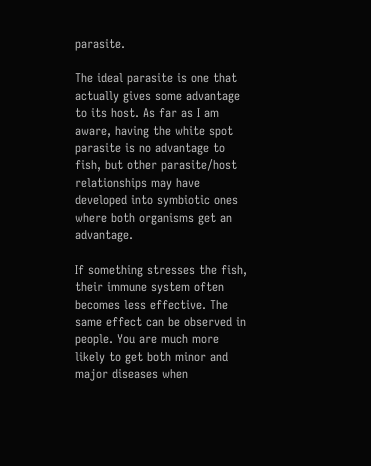parasite.

The ideal parasite is one that actually gives some advantage to its host. As far as I am aware, having the white spot parasite is no advantage to fish, but other parasite/host relationships may have developed into symbiotic ones where both organisms get an advantage.

If something stresses the fish, their immune system often becomes less effective. The same effect can be observed in people. You are much more likely to get both minor and major diseases when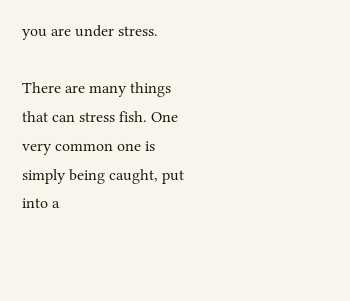you are under stress.

There are many things that can stress fish. One very common one is simply being caught, put into a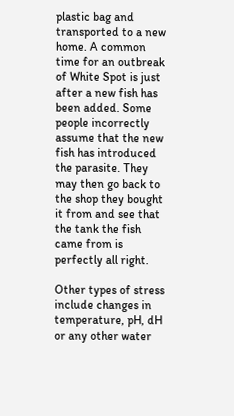plastic bag and transported to a new home. A common time for an outbreak of White Spot is just after a new fish has been added. Some people incorrectly assume that the new fish has introduced the parasite. They may then go back to the shop they bought it from and see that the tank the fish came from is perfectly all right.

Other types of stress include changes in temperature, pH, dH or any other water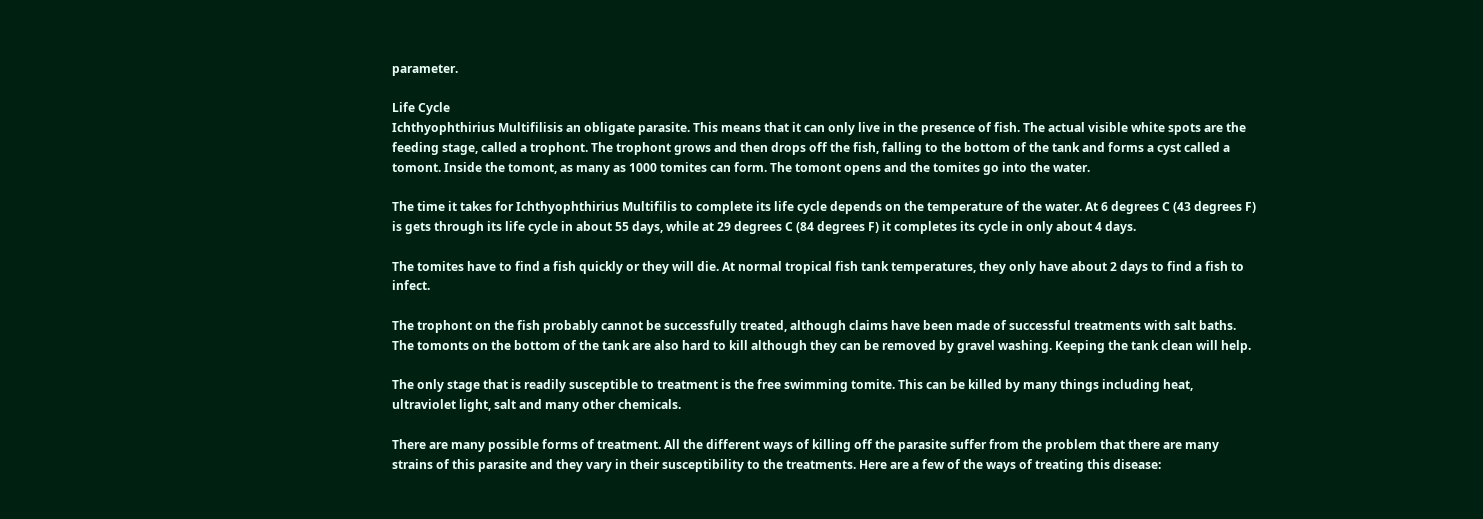parameter.

Life Cycle
Ichthyophthirius Multifilisis an obligate parasite. This means that it can only live in the presence of fish. The actual visible white spots are the feeding stage, called a trophont. The trophont grows and then drops off the fish, falling to the bottom of the tank and forms a cyst called a tomont. Inside the tomont, as many as 1000 tomites can form. The tomont opens and the tomites go into the water.

The time it takes for Ichthyophthirius Multifilis to complete its life cycle depends on the temperature of the water. At 6 degrees C (43 degrees F) is gets through its life cycle in about 55 days, while at 29 degrees C (84 degrees F) it completes its cycle in only about 4 days.

The tomites have to find a fish quickly or they will die. At normal tropical fish tank temperatures, they only have about 2 days to find a fish to infect.

The trophont on the fish probably cannot be successfully treated, although claims have been made of successful treatments with salt baths. The tomonts on the bottom of the tank are also hard to kill although they can be removed by gravel washing. Keeping the tank clean will help.

The only stage that is readily susceptible to treatment is the free swimming tomite. This can be killed by many things including heat, ultraviolet light, salt and many other chemicals.

There are many possible forms of treatment. All the different ways of killing off the parasite suffer from the problem that there are many strains of this parasite and they vary in their susceptibility to the treatments. Here are a few of the ways of treating this disease: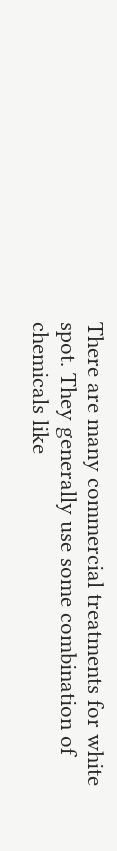There are many commercial treatments for white spot. They generally use some combination of chemicals like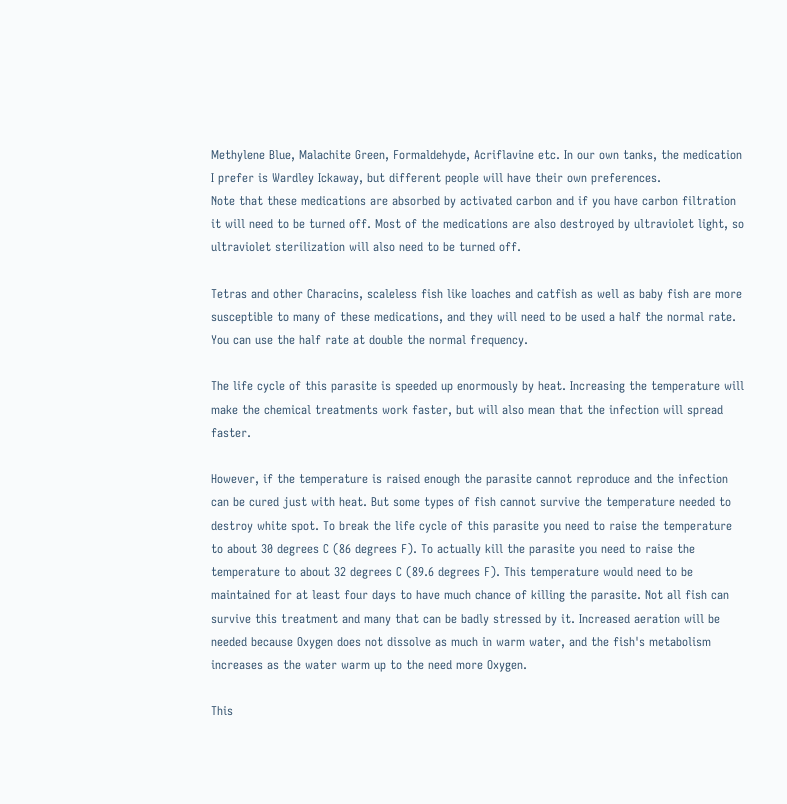Methylene Blue, Malachite Green, Formaldehyde, Acriflavine etc. In our own tanks, the medication I prefer is Wardley Ickaway, but different people will have their own preferences.
Note that these medications are absorbed by activated carbon and if you have carbon filtration it will need to be turned off. Most of the medications are also destroyed by ultraviolet light, so ultraviolet sterilization will also need to be turned off.

Tetras and other Characins, scaleless fish like loaches and catfish as well as baby fish are more susceptible to many of these medications, and they will need to be used a half the normal rate. You can use the half rate at double the normal frequency.

The life cycle of this parasite is speeded up enormously by heat. Increasing the temperature will make the chemical treatments work faster, but will also mean that the infection will spread faster.

However, if the temperature is raised enough the parasite cannot reproduce and the infection can be cured just with heat. But some types of fish cannot survive the temperature needed to destroy white spot. To break the life cycle of this parasite you need to raise the temperature to about 30 degrees C (86 degrees F). To actually kill the parasite you need to raise the temperature to about 32 degrees C (89.6 degrees F). This temperature would need to be maintained for at least four days to have much chance of killing the parasite. Not all fish can survive this treatment and many that can be badly stressed by it. Increased aeration will be needed because Oxygen does not dissolve as much in warm water, and the fish's metabolism increases as the water warm up to the need more Oxygen.

This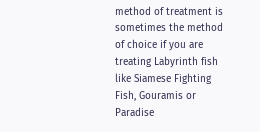method of treatment is sometimes the method of choice if you are treating Labyrinth fish like Siamese Fighting Fish, Gouramis or Paradise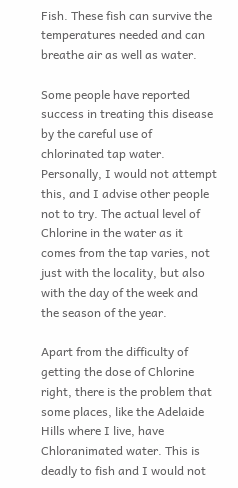Fish. These fish can survive the temperatures needed and can breathe air as well as water.

Some people have reported success in treating this disease by the careful use of chlorinated tap water. Personally, I would not attempt this, and I advise other people not to try. The actual level of Chlorine in the water as it comes from the tap varies, not just with the locality, but also with the day of the week and the season of the year.

Apart from the difficulty of getting the dose of Chlorine right, there is the problem that some places, like the Adelaide Hills where I live, have Chloranimated water. This is deadly to fish and I would not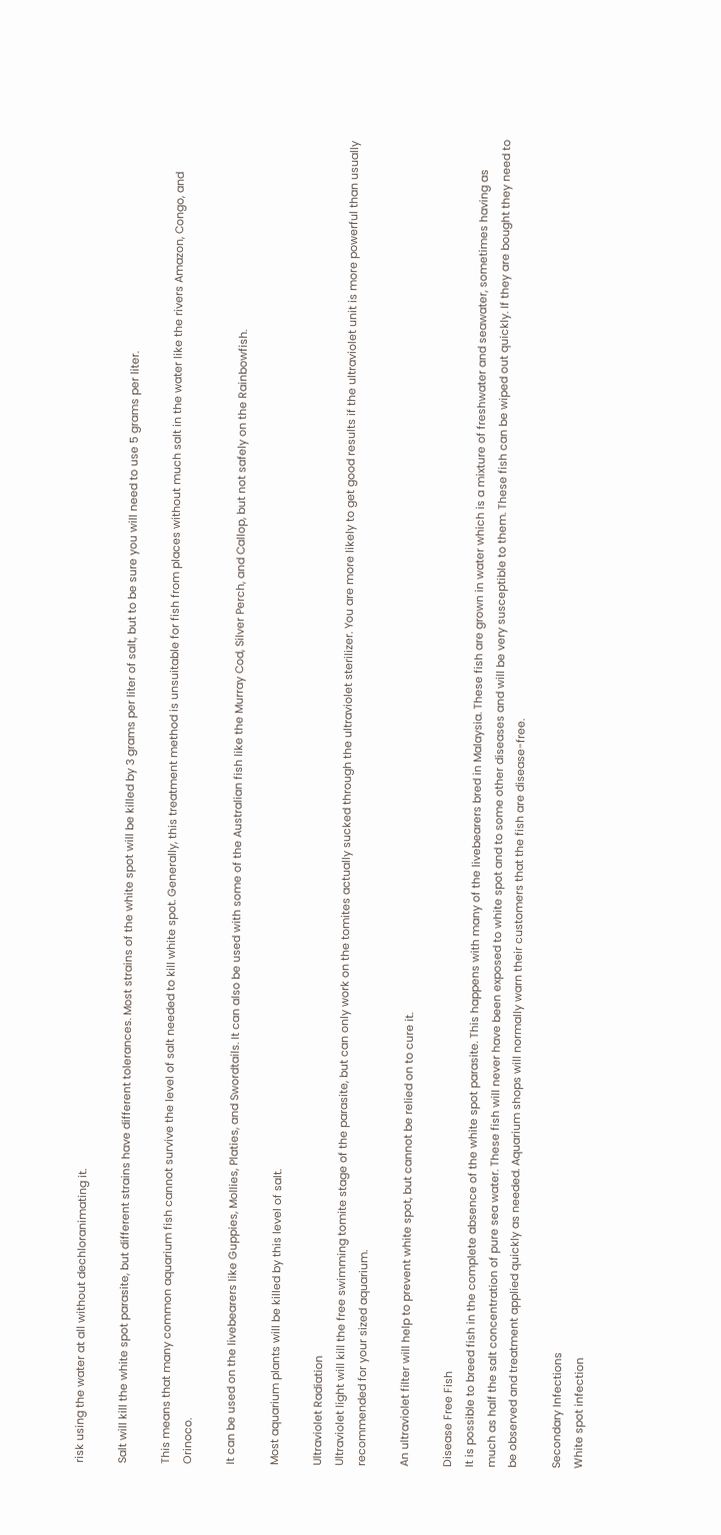risk using the water at all without dechloranimating it.

Salt will kill the white spot parasite, but different strains have different tolerances. Most strains of the white spot will be killed by 3 grams per liter of salt, but to be sure you will need to use 5 grams per liter.

This means that many common aquarium fish cannot survive the level of salt needed to kill white spot. Generally, this treatment method is unsuitable for fish from places without much salt in the water like the rivers Amazon, Congo, and Orinoco.

It can be used on the livebearers like Guppies, Mollies, Platies, and Swordtails. It can also be used with some of the Australian fish like the Murray Cod, Silver Perch, and Callop, but not safely on the Rainbowfish.

Most aquarium plants will be killed by this level of salt.

Ultraviolet Radiation
Ultraviolet light will kill the free swimming tomite stage of the parasite, but can only work on the tomites actually sucked through the ultraviolet sterilizer. You are more likely to get good results if the ultraviolet unit is more powerful than usually recommended for your sized aquarium.

An ultraviolet filter will help to prevent white spot, but cannot be relied on to cure it.

Disease Free Fish
It is possible to breed fish in the complete absence of the white spot parasite. This happens with many of the livebearers bred in Malaysia. These fish are grown in water which is a mixture of freshwater and seawater, sometimes having as much as half the salt concentration of pure sea water. These fish will never have been exposed to white spot and to some other diseases and will be very susceptible to them. These fish can be wiped out quickly. If they are bought they need to be observed and treatment applied quickly as needed. Aquarium shops will normally warn their customers that the fish are disease-free.

Secondary Infections
White spot infection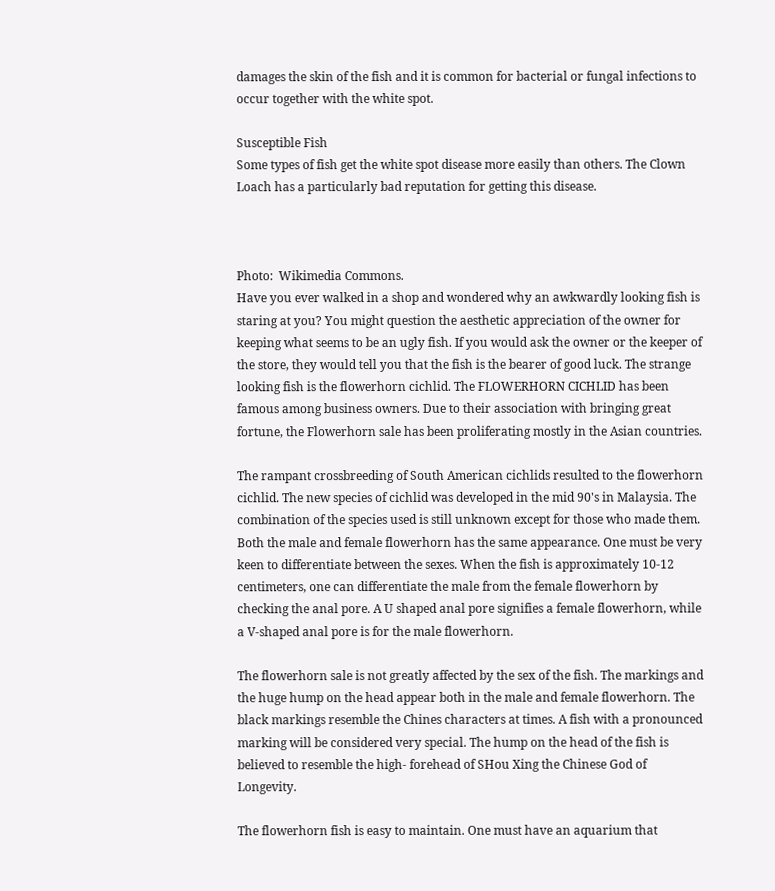damages the skin of the fish and it is common for bacterial or fungal infections to occur together with the white spot.

Susceptible Fish
Some types of fish get the white spot disease more easily than others. The Clown Loach has a particularly bad reputation for getting this disease.



Photo:  Wikimedia Commons.
Have you ever walked in a shop and wondered why an awkwardly looking fish is staring at you? You might question the aesthetic appreciation of the owner for keeping what seems to be an ugly fish. If you would ask the owner or the keeper of the store, they would tell you that the fish is the bearer of good luck. The strange looking fish is the flowerhorn cichlid. The FLOWERHORN CICHLID has been famous among business owners. Due to their association with bringing great fortune, the Flowerhorn sale has been proliferating mostly in the Asian countries.

The rampant crossbreeding of South American cichlids resulted to the flowerhorn cichlid. The new species of cichlid was developed in the mid 90's in Malaysia. The combination of the species used is still unknown except for those who made them. Both the male and female flowerhorn has the same appearance. One must be very keen to differentiate between the sexes. When the fish is approximately 10-12 centimeters, one can differentiate the male from the female flowerhorn by checking the anal pore. A U shaped anal pore signifies a female flowerhorn, while a V-shaped anal pore is for the male flowerhorn.

The flowerhorn sale is not greatly affected by the sex of the fish. The markings and the huge hump on the head appear both in the male and female flowerhorn. The black markings resemble the Chines characters at times. A fish with a pronounced marking will be considered very special. The hump on the head of the fish is believed to resemble the high- forehead of SHou Xing the Chinese God of Longevity.

The flowerhorn fish is easy to maintain. One must have an aquarium that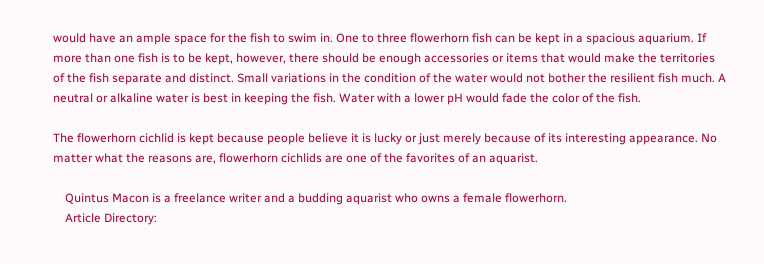would have an ample space for the fish to swim in. One to three flowerhorn fish can be kept in a spacious aquarium. If more than one fish is to be kept, however, there should be enough accessories or items that would make the territories of the fish separate and distinct. Small variations in the condition of the water would not bother the resilient fish much. A neutral or alkaline water is best in keeping the fish. Water with a lower pH would fade the color of the fish.

The flowerhorn cichlid is kept because people believe it is lucky or just merely because of its interesting appearance. No matter what the reasons are, flowerhorn cichlids are one of the favorites of an aquarist.

    Quintus Macon is a freelance writer and a budding aquarist who owns a female flowerhorn.
    Article Directory: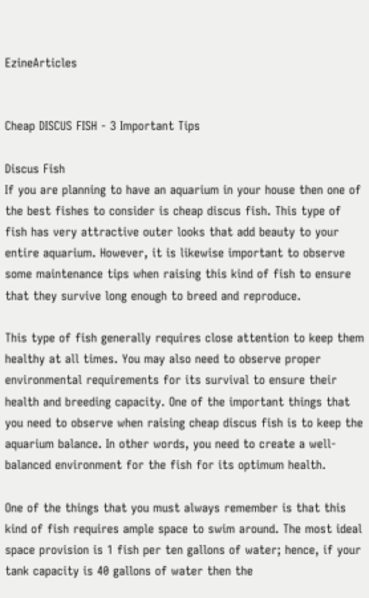EzineArticles


Cheap DISCUS FISH - 3 Important Tips

Discus Fish
If you are planning to have an aquarium in your house then one of the best fishes to consider is cheap discus fish. This type of fish has very attractive outer looks that add beauty to your entire aquarium. However, it is likewise important to observe some maintenance tips when raising this kind of fish to ensure that they survive long enough to breed and reproduce.

This type of fish generally requires close attention to keep them healthy at all times. You may also need to observe proper environmental requirements for its survival to ensure their health and breeding capacity. One of the important things that you need to observe when raising cheap discus fish is to keep the aquarium balance. In other words, you need to create a well-balanced environment for the fish for its optimum health.

One of the things that you must always remember is that this kind of fish requires ample space to swim around. The most ideal space provision is 1 fish per ten gallons of water; hence, if your tank capacity is 40 gallons of water then the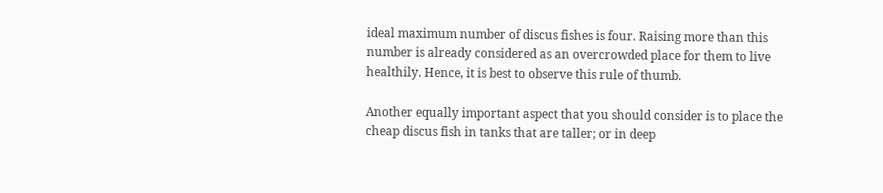ideal maximum number of discus fishes is four. Raising more than this number is already considered as an overcrowded place for them to live healthily. Hence, it is best to observe this rule of thumb.

Another equally important aspect that you should consider is to place the cheap discus fish in tanks that are taller; or in deep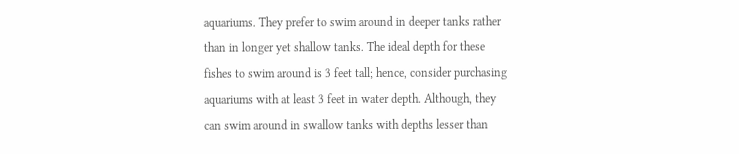aquariums. They prefer to swim around in deeper tanks rather than in longer yet shallow tanks. The ideal depth for these fishes to swim around is 3 feet tall; hence, consider purchasing aquariums with at least 3 feet in water depth. Although, they can swim around in swallow tanks with depths lesser than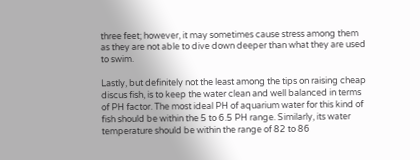three feet; however, it may sometimes cause stress among them as they are not able to dive down deeper than what they are used to swim.

Lastly, but definitely not the least among the tips on raising cheap discus fish, is to keep the water clean and well balanced in terms of PH factor. The most ideal PH of aquarium water for this kind of fish should be within the 5 to 6.5 PH range. Similarly, its water temperature should be within the range of 82 to 86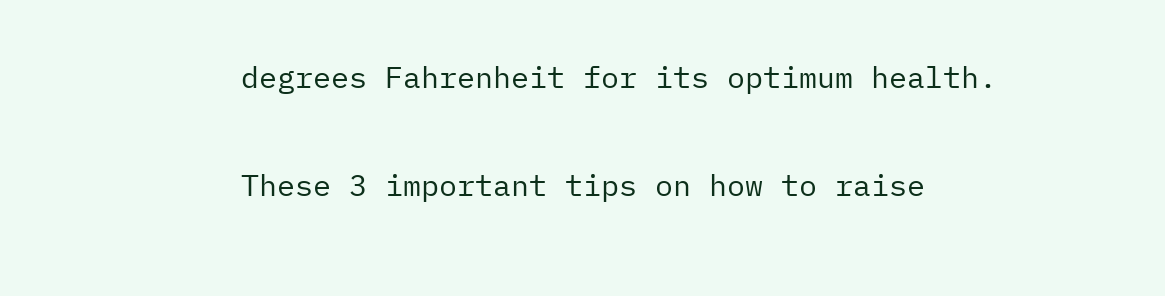degrees Fahrenheit for its optimum health.

These 3 important tips on how to raise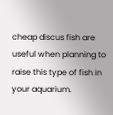cheap discus fish are useful when planning to raise this type of fish in your aquarium.